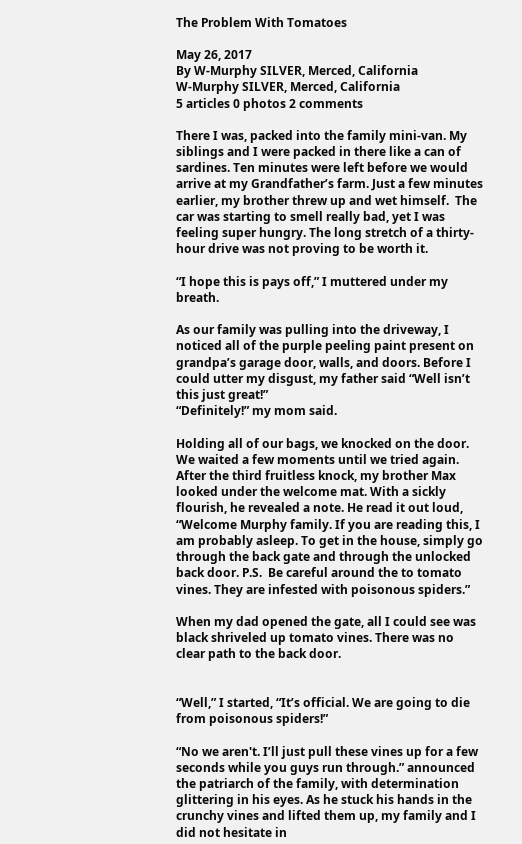The Problem With Tomatoes

May 26, 2017
By W-Murphy SILVER, Merced, California
W-Murphy SILVER, Merced, California
5 articles 0 photos 2 comments

There I was, packed into the family mini-van. My siblings and I were packed in there like a can of sardines. Ten minutes were left before we would arrive at my Grandfather’s farm. Just a few minutes earlier, my brother threw up and wet himself.  The car was starting to smell really bad, yet I was feeling super hungry. The long stretch of a thirty- hour drive was not proving to be worth it.

“I hope this is pays off,” I muttered under my breath.

As our family was pulling into the driveway, I noticed all of the purple peeling paint present on grandpa’s garage door, walls, and doors. Before I could utter my disgust, my father said “Well isn’t this just great!”
“Definitely!” my mom said.

Holding all of our bags, we knocked on the door. We waited a few moments until we tried again. After the third fruitless knock, my brother Max looked under the welcome mat. With a sickly flourish, he revealed a note. He read it out loud, “Welcome Murphy family. If you are reading this, I am probably asleep. To get in the house, simply go through the back gate and through the unlocked back door. P.S.  Be careful around the to tomato vines. They are infested with poisonous spiders.”

When my dad opened the gate, all I could see was black shriveled up tomato vines. There was no clear path to the back door.


“Well,” I started, “It’s official. We are going to die from poisonous spiders!”

“No we aren't. I’ll just pull these vines up for a few seconds while you guys run through.” announced the patriarch of the family, with determination glittering in his eyes. As he stuck his hands in the crunchy vines and lifted them up, my family and I did not hesitate in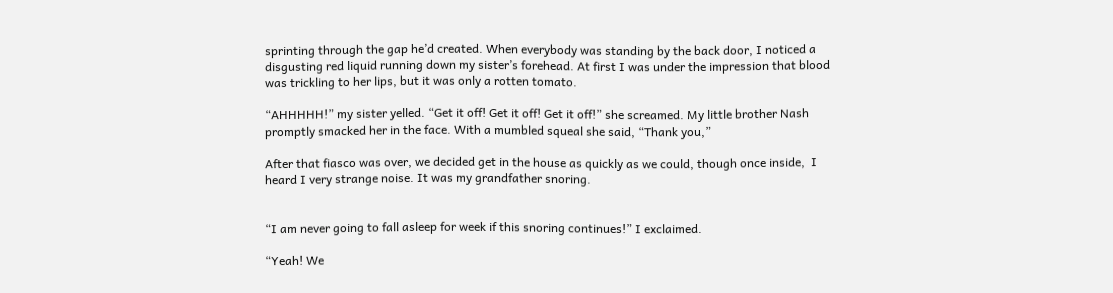sprinting through the gap he’d created. When everybody was standing by the back door, I noticed a disgusting red liquid running down my sister’s forehead. At first I was under the impression that blood was trickling to her lips, but it was only a rotten tomato.

“AHHHHH!” my sister yelled. “Get it off! Get it off! Get it off!” she screamed. My little brother Nash promptly smacked her in the face. With a mumbled squeal she said, “Thank you,”

After that fiasco was over, we decided get in the house as quickly as we could, though once inside,  I heard I very strange noise. It was my grandfather snoring.


“I am never going to fall asleep for week if this snoring continues!” I exclaimed.

“Yeah! We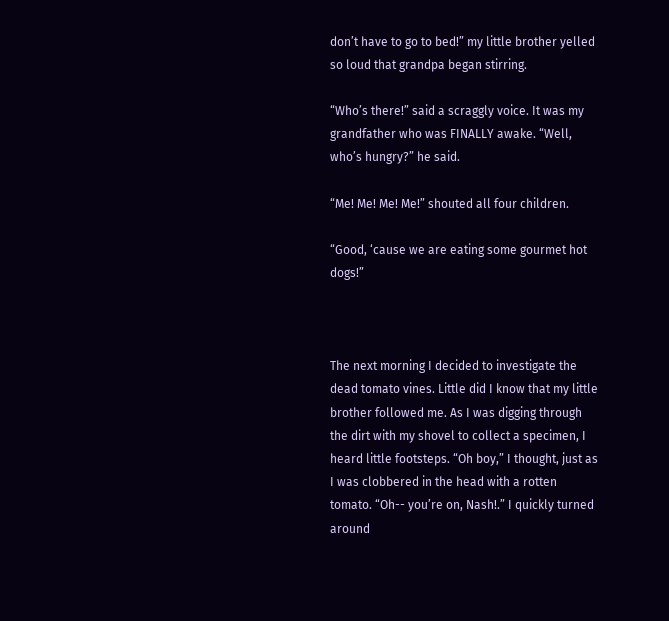don’t have to go to bed!” my little brother yelled so loud that grandpa began stirring.

“Who’s there!” said a scraggly voice. It was my grandfather who was FINALLY awake. “Well, who’s hungry?” he said.

“Me! Me! Me! Me!” shouted all four children.

“Good, ‘cause we are eating some gourmet hot dogs!”



The next morning I decided to investigate the dead tomato vines. Little did I know that my little brother followed me. As I was digging through the dirt with my shovel to collect a specimen, I heard little footsteps. “Oh boy,” I thought, just as I was clobbered in the head with a rotten tomato. “Oh-- you’re on, Nash!.” I quickly turned around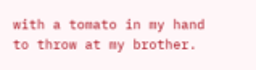with a tomato in my hand to throw at my brother.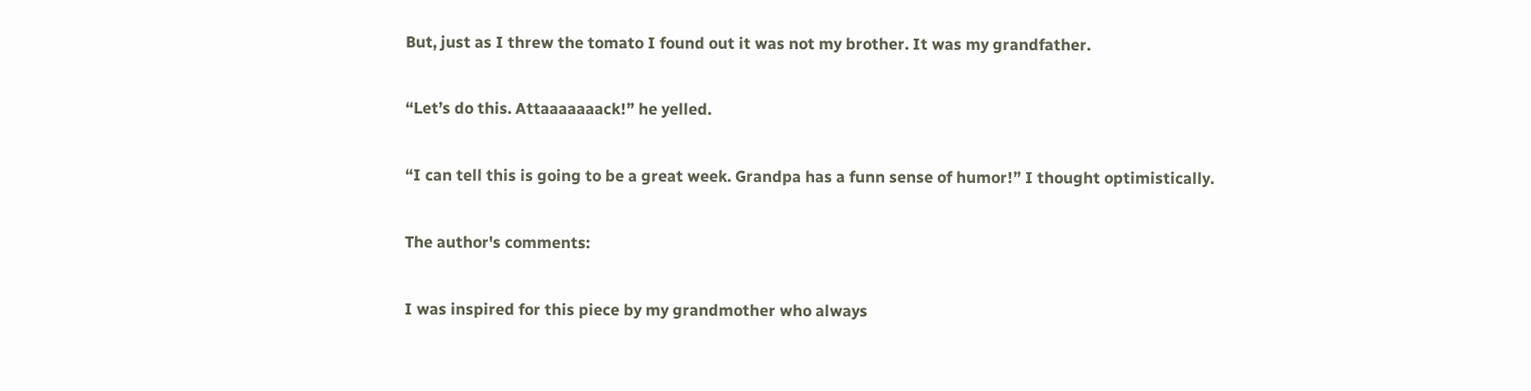But, just as I threw the tomato I found out it was not my brother. It was my grandfather.

“Let’s do this. Attaaaaaaack!” he yelled.

“I can tell this is going to be a great week. Grandpa has a funn sense of humor!” I thought optimistically.

The author's comments:

I was inspired for this piece by my grandmother who always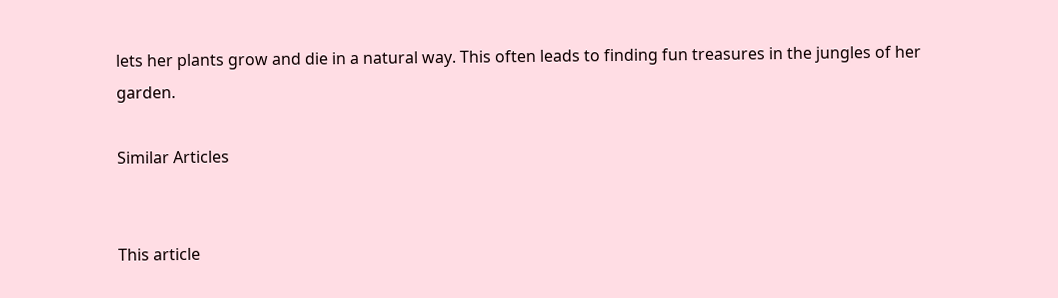lets her plants grow and die in a natural way. This often leads to finding fun treasures in the jungles of her garden.

Similar Articles


This article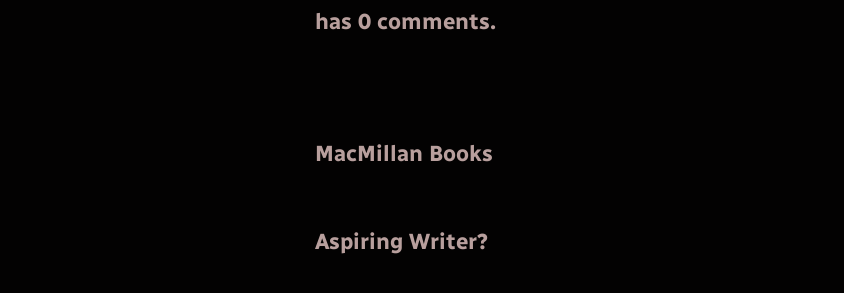has 0 comments.


MacMillan Books

Aspiring Writer?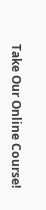Take Our Online Course!